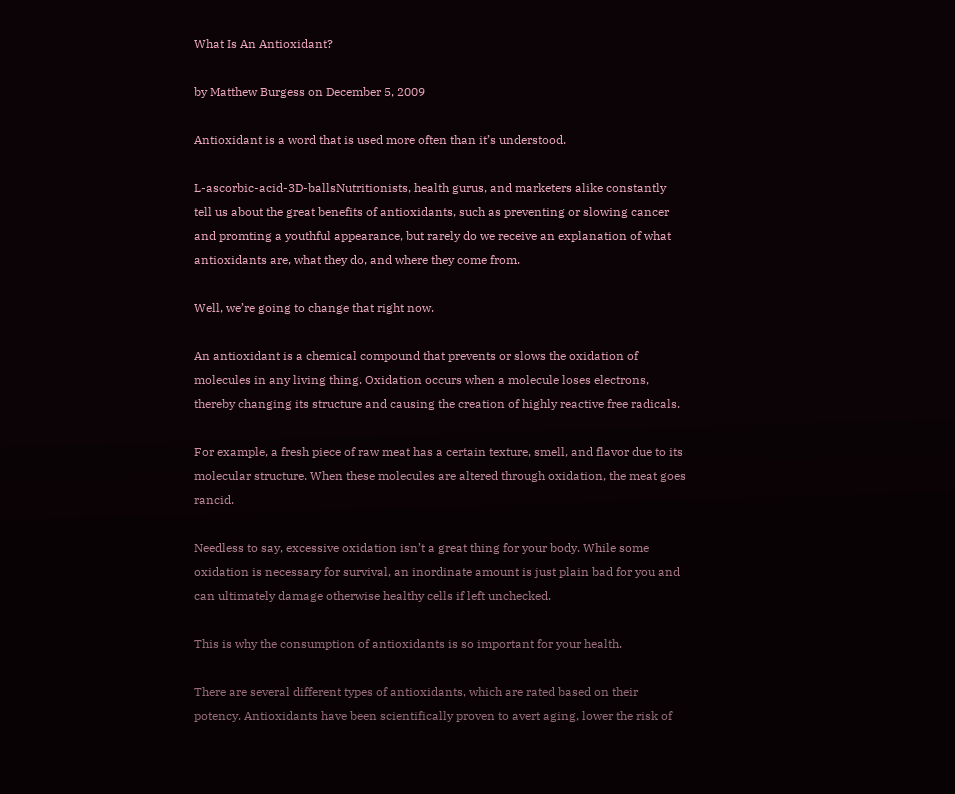What Is An Antioxidant?

by Matthew Burgess on December 5, 2009

Antioxidant is a word that is used more often than it’s understood.

L-ascorbic-acid-3D-ballsNutritionists, health gurus, and marketers alike constantly tell us about the great benefits of antioxidants, such as preventing or slowing cancer and promting a youthful appearance, but rarely do we receive an explanation of what antioxidants are, what they do, and where they come from.

Well, we’re going to change that right now.

An antioxidant is a chemical compound that prevents or slows the oxidation of molecules in any living thing. Oxidation occurs when a molecule loses electrons, thereby changing its structure and causing the creation of highly reactive free radicals.

For example, a fresh piece of raw meat has a certain texture, smell, and flavor due to its molecular structure. When these molecules are altered through oxidation, the meat goes rancid.

Needless to say, excessive oxidation isn’t a great thing for your body. While some oxidation is necessary for survival, an inordinate amount is just plain bad for you and can ultimately damage otherwise healthy cells if left unchecked.

This is why the consumption of antioxidants is so important for your health.

There are several different types of antioxidants, which are rated based on their potency. Antioxidants have been scientifically proven to avert aging, lower the risk of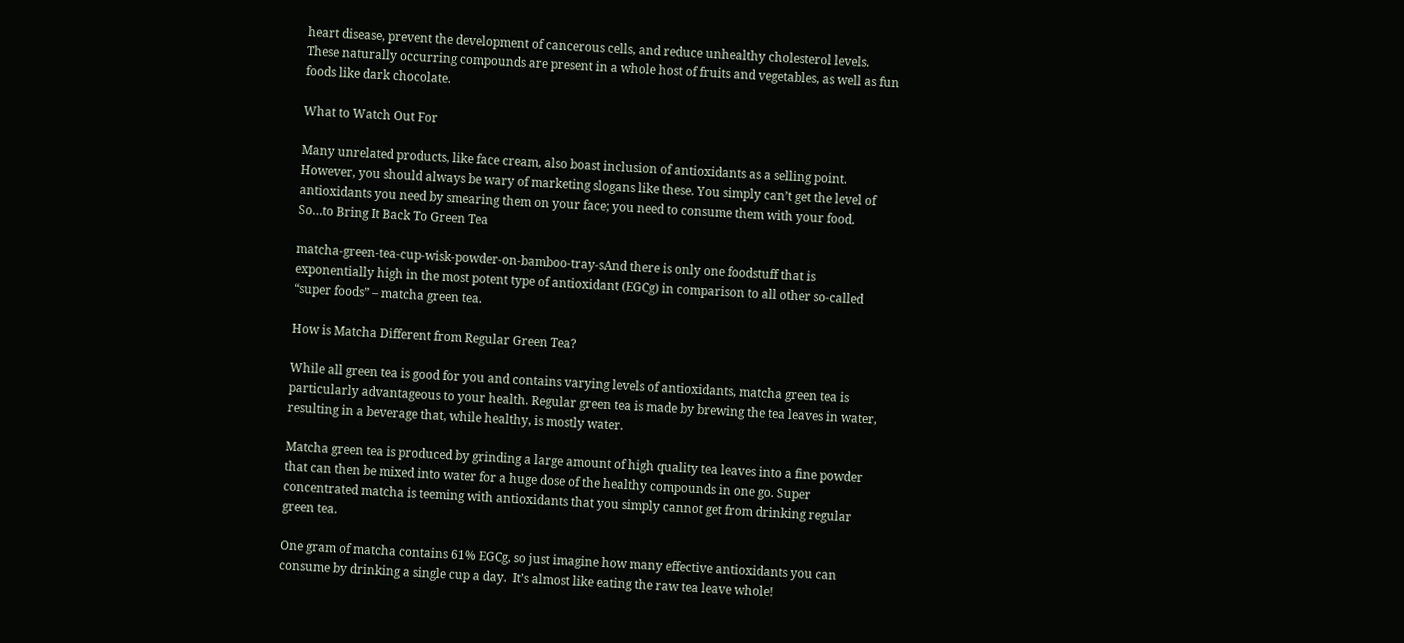heart disease, prevent the development of cancerous cells, and reduce unhealthy cholesterol levels. These naturally occurring compounds are present in a whole host of fruits and vegetables, as well as fun foods like dark chocolate.

What to Watch Out For

Many unrelated products, like face cream, also boast inclusion of antioxidants as a selling point. However, you should always be wary of marketing slogans like these. You simply can’t get the level of antioxidants you need by smearing them on your face; you need to consume them with your food.
So…to Bring It Back To Green Tea

matcha-green-tea-cup-wisk-powder-on-bamboo-tray-sAnd there is only one foodstuff that is exponentially high in the most potent type of antioxidant (EGCg) in comparison to all other so-called “super foods” – matcha green tea.

How is Matcha Different from Regular Green Tea?

While all green tea is good for you and contains varying levels of antioxidants, matcha green tea is particularly advantageous to your health. Regular green tea is made by brewing the tea leaves in water, resulting in a beverage that, while healthy, is mostly water.

Matcha green tea is produced by grinding a large amount of high quality tea leaves into a fine powder that can then be mixed into water for a huge dose of the healthy compounds in one go. Super concentrated matcha is teeming with antioxidants that you simply cannot get from drinking regular green tea.

One gram of matcha contains 61% EGCg, so just imagine how many effective antioxidants you can consume by drinking a single cup a day.  It’s almost like eating the raw tea leave whole!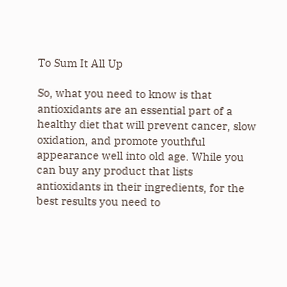To Sum It All Up

So, what you need to know is that antioxidants are an essential part of a healthy diet that will prevent cancer, slow oxidation, and promote youthful appearance well into old age. While you can buy any product that lists antioxidants in their ingredients, for the best results you need to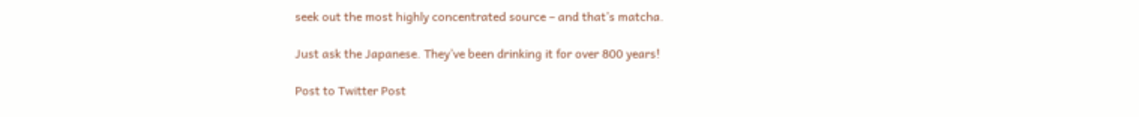seek out the most highly concentrated source – and that’s matcha.

Just ask the Japanese. They’ve been drinking it for over 800 years!

Post to Twitter Post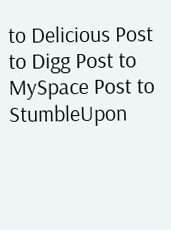to Delicious Post to Digg Post to MySpace Post to StumbleUpon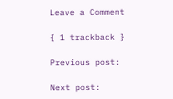Leave a Comment

{ 1 trackback }

Previous post:

Next post: